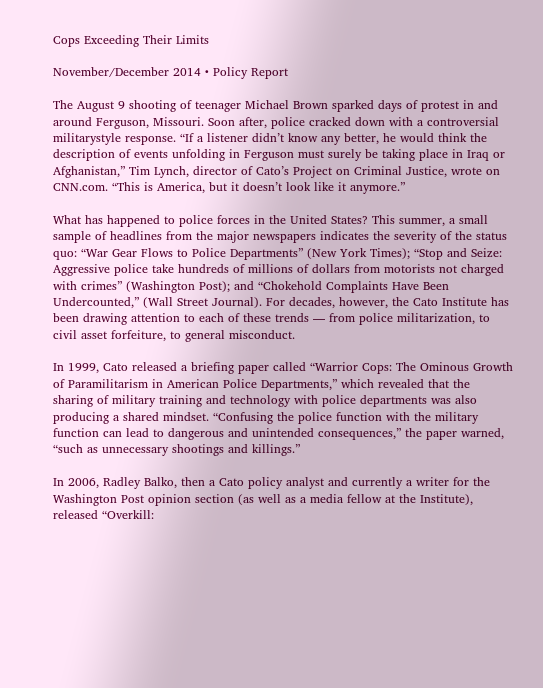Cops Exceeding Their Limits

November/December 2014 • Policy Report

The August 9 shooting of teenager Michael Brown sparked days of protest in and around Ferguson, Missouri. Soon after, police cracked down with a controversial militarystyle response. “If a listener didn’t know any better, he would think the description of events unfolding in Ferguson must surely be taking place in Iraq or Afghanistan,” Tim Lynch, director of Cato’s Project on Criminal Justice, wrote on CNN.com. “This is America, but it doesn’t look like it anymore.”

What has happened to police forces in the United States? This summer, a small sample of headlines from the major newspapers indicates the severity of the status quo: “War Gear Flows to Police Departments” (New York Times); “Stop and Seize: Aggressive police take hundreds of millions of dollars from motorists not charged with crimes” (Washington Post); and “Chokehold Complaints Have Been Undercounted,” (Wall Street Journal). For decades, however, the Cato Institute has been drawing attention to each of these trends — from police militarization, to civil asset forfeiture, to general misconduct.

In 1999, Cato released a briefing paper called “Warrior Cops: The Ominous Growth of Paramilitarism in American Police Departments,” which revealed that the sharing of military training and technology with police departments was also producing a shared mindset. “Confusing the police function with the military function can lead to dangerous and unintended consequences,” the paper warned, “such as unnecessary shootings and killings.”

In 2006, Radley Balko, then a Cato policy analyst and currently a writer for the Washington Post opinion section (as well as a media fellow at the Institute), released “Overkill: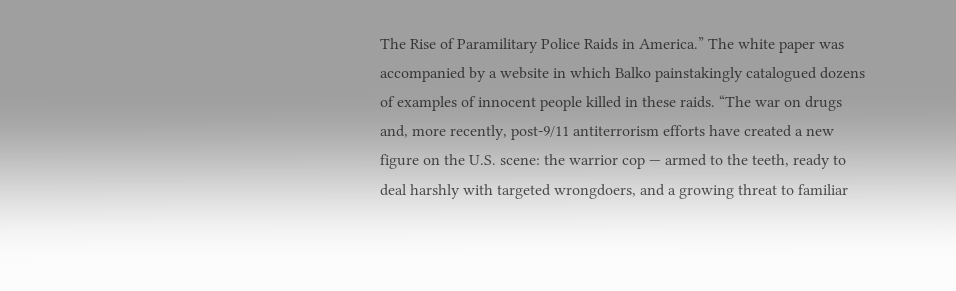The Rise of Paramilitary Police Raids in America.” The white paper was accompanied by a website in which Balko painstakingly catalogued dozens of examples of innocent people killed in these raids. “The war on drugs and, more recently, post‐9/11 antiterrorism efforts have created a new figure on the U.S. scene: the warrior cop — armed to the teeth, ready to deal harshly with targeted wrongdoers, and a growing threat to familiar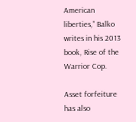American liberties,” Balko writes in his 2013 book, Rise of the Warrior Cop.

Asset forfeiture has also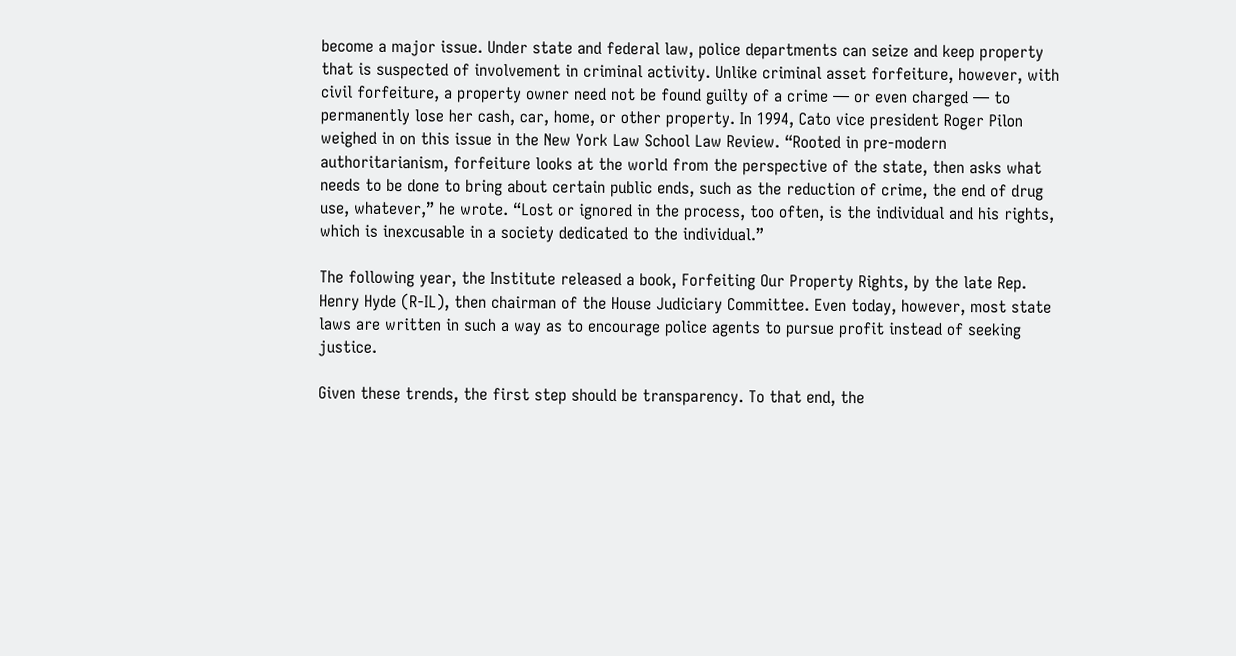become a major issue. Under state and federal law, police departments can seize and keep property that is suspected of involvement in criminal activity. Unlike criminal asset forfeiture, however, with civil forfeiture, a property owner need not be found guilty of a crime — or even charged — to permanently lose her cash, car, home, or other property. In 1994, Cato vice president Roger Pilon weighed in on this issue in the New York Law School Law Review. “Rooted in pre‐modern authoritarianism, forfeiture looks at the world from the perspective of the state, then asks what needs to be done to bring about certain public ends, such as the reduction of crime, the end of drug use, whatever,” he wrote. “Lost or ignored in the process, too often, is the individual and his rights, which is inexcusable in a society dedicated to the individual.”

The following year, the Institute released a book, Forfeiting Our Property Rights, by the late Rep. Henry Hyde (R-IL), then chairman of the House Judiciary Committee. Even today, however, most state laws are written in such a way as to encourage police agents to pursue profit instead of seeking justice.

Given these trends, the first step should be transparency. To that end, the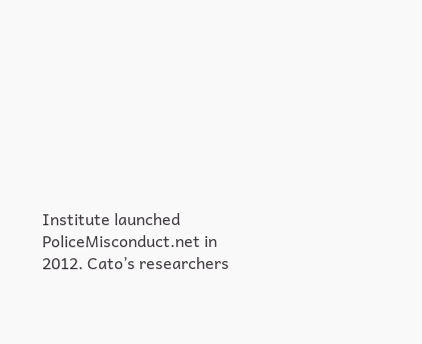Institute launched PoliceMisconduct.net in 2012. Cato’s researchers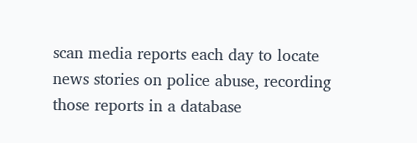scan media reports each day to locate news stories on police abuse, recording those reports in a database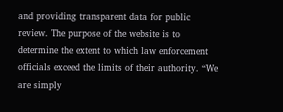and providing transparent data for public review. The purpose of the website is to determine the extent to which law enforcement officials exceed the limits of their authority. “We are simply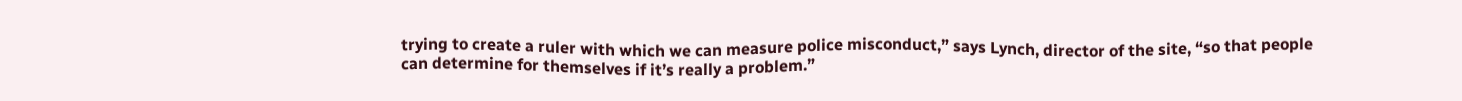trying to create a ruler with which we can measure police misconduct,” says Lynch, director of the site, “so that people can determine for themselves if it’s really a problem.”